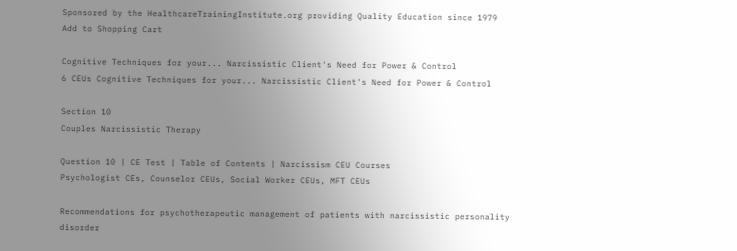Sponsored by the HealthcareTrainingInstitute.org providing Quality Education since 1979
Add to Shopping Cart

Cognitive Techniques for your... Narcissistic Client's Need for Power & Control
6 CEUs Cognitive Techniques for your... Narcissistic Client's Need for Power & Control

Section 10
Couples Narcissistic Therapy

Question 10 | CE Test | Table of Contents | Narcissism CEU Courses
Psychologist CEs, Counselor CEUs, Social Worker CEUs, MFT CEUs

Recommendations for psychotherapeutic management of patients with narcissistic personality disorder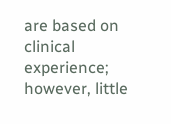are based on clinical experience; however, little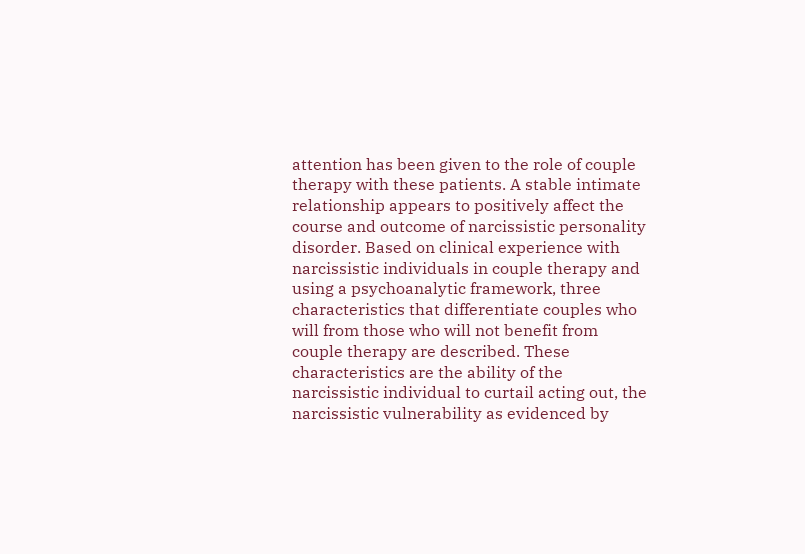attention has been given to the role of couple therapy with these patients. A stable intimate relationship appears to positively affect the course and outcome of narcissistic personality disorder. Based on clinical experience with narcissistic individuals in couple therapy and using a psychoanalytic framework, three characteristics that differentiate couples who will from those who will not benefit from couple therapy are described. These characteristics are the ability of the narcissistic individual to curtail acting out, the narcissistic vulnerability as evidenced by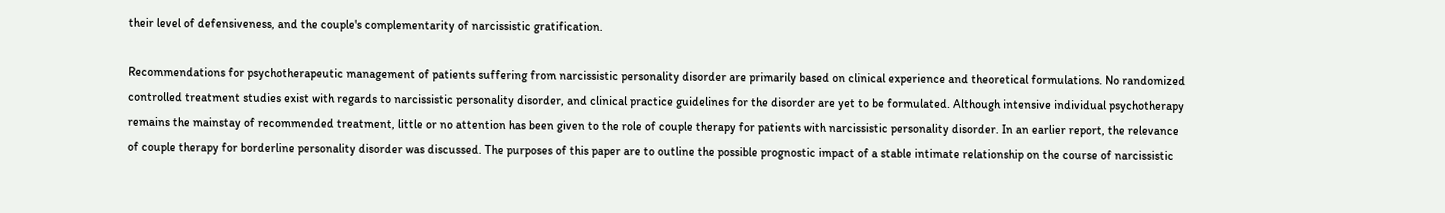their level of defensiveness, and the couple's complementarity of narcissistic gratification.

Recommendations for psychotherapeutic management of patients suffering from narcissistic personality disorder are primarily based on clinical experience and theoretical formulations. No randomized controlled treatment studies exist with regards to narcissistic personality disorder, and clinical practice guidelines for the disorder are yet to be formulated. Although intensive individual psychotherapy remains the mainstay of recommended treatment, little or no attention has been given to the role of couple therapy for patients with narcissistic personality disorder. In an earlier report, the relevance of couple therapy for borderline personality disorder was discussed. The purposes of this paper are to outline the possible prognostic impact of a stable intimate relationship on the course of narcissistic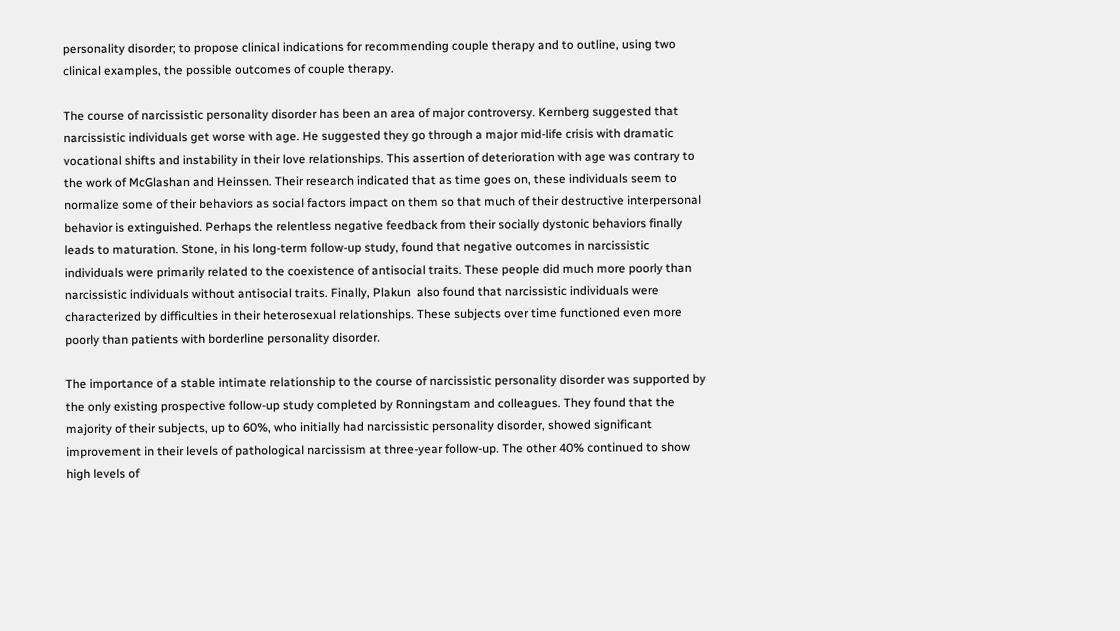personality disorder; to propose clinical indications for recommending couple therapy and to outline, using two clinical examples, the possible outcomes of couple therapy.

The course of narcissistic personality disorder has been an area of major controversy. Kernberg suggested that narcissistic individuals get worse with age. He suggested they go through a major mid-life crisis with dramatic vocational shifts and instability in their love relationships. This assertion of deterioration with age was contrary to the work of McGlashan and Heinssen. Their research indicated that as time goes on, these individuals seem to normalize some of their behaviors as social factors impact on them so that much of their destructive interpersonal behavior is extinguished. Perhaps the relentless negative feedback from their socially dystonic behaviors finally leads to maturation. Stone, in his long-term follow-up study, found that negative outcomes in narcissistic individuals were primarily related to the coexistence of antisocial traits. These people did much more poorly than narcissistic individuals without antisocial traits. Finally, Plakun  also found that narcissistic individuals were characterized by difficulties in their heterosexual relationships. These subjects over time functioned even more poorly than patients with borderline personality disorder.

The importance of a stable intimate relationship to the course of narcissistic personality disorder was supported by the only existing prospective follow-up study completed by Ronningstam and colleagues. They found that the majority of their subjects, up to 60%, who initially had narcissistic personality disorder, showed significant improvement in their levels of pathological narcissism at three-year follow-up. The other 40% continued to show high levels of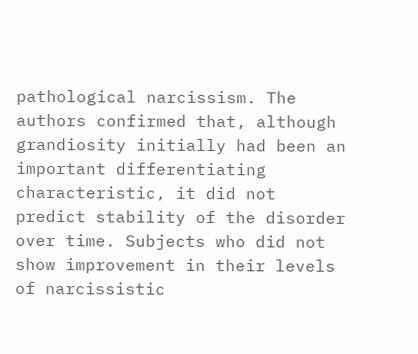pathological narcissism. The authors confirmed that, although grandiosity initially had been an important differentiating characteristic, it did not predict stability of the disorder over time. Subjects who did not show improvement in their levels of narcissistic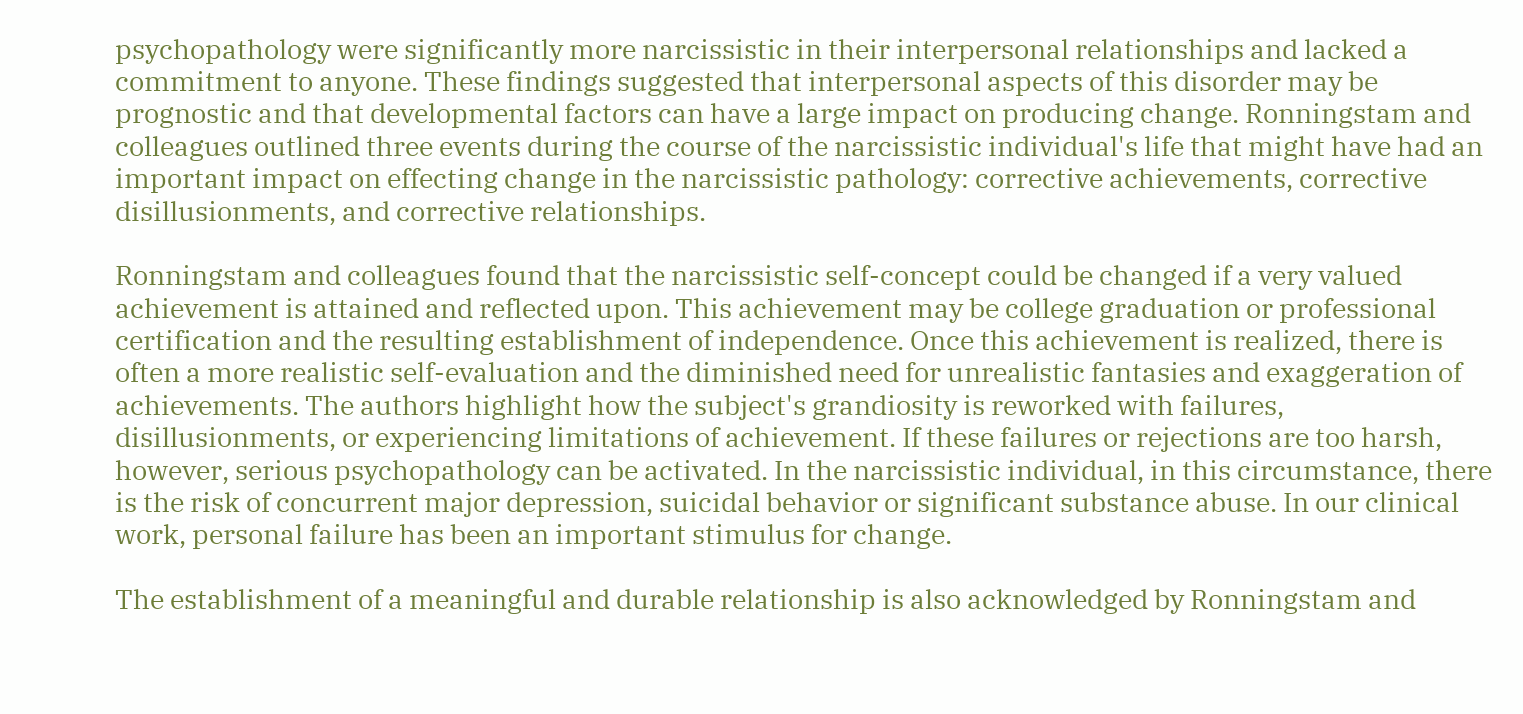psychopathology were significantly more narcissistic in their interpersonal relationships and lacked a commitment to anyone. These findings suggested that interpersonal aspects of this disorder may be prognostic and that developmental factors can have a large impact on producing change. Ronningstam and colleagues outlined three events during the course of the narcissistic individual's life that might have had an important impact on effecting change in the narcissistic pathology: corrective achievements, corrective disillusionments, and corrective relationships.

Ronningstam and colleagues found that the narcissistic self-concept could be changed if a very valued achievement is attained and reflected upon. This achievement may be college graduation or professional certification and the resulting establishment of independence. Once this achievement is realized, there is often a more realistic self-evaluation and the diminished need for unrealistic fantasies and exaggeration of achievements. The authors highlight how the subject's grandiosity is reworked with failures, disillusionments, or experiencing limitations of achievement. If these failures or rejections are too harsh, however, serious psychopathology can be activated. In the narcissistic individual, in this circumstance, there is the risk of concurrent major depression, suicidal behavior or significant substance abuse. In our clinical work, personal failure has been an important stimulus for change.

The establishment of a meaningful and durable relationship is also acknowledged by Ronningstam and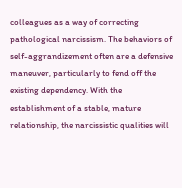colleagues as a way of correcting pathological narcissism. The behaviors of self-aggrandizement often are a defensive maneuver, particularly to fend off the existing dependency. With the establishment of a stable, mature relationship, the narcissistic qualities will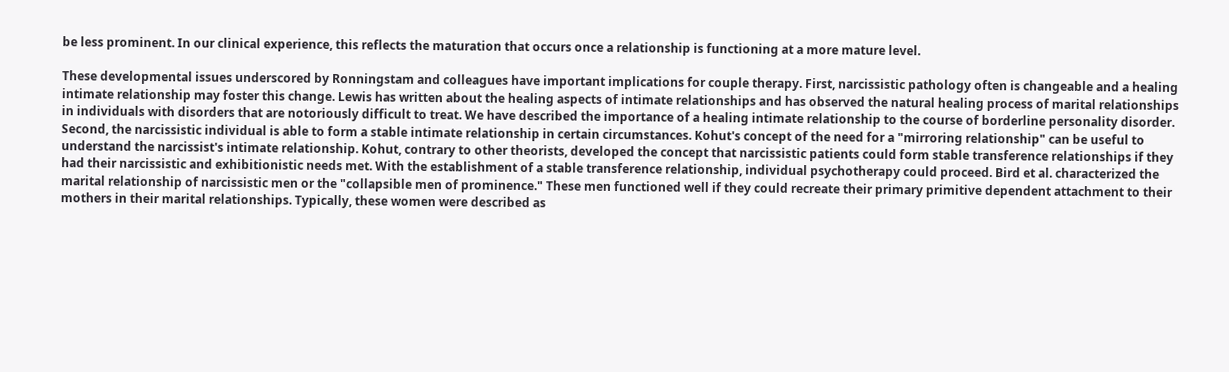be less prominent. In our clinical experience, this reflects the maturation that occurs once a relationship is functioning at a more mature level.

These developmental issues underscored by Ronningstam and colleagues have important implications for couple therapy. First, narcissistic pathology often is changeable and a healing intimate relationship may foster this change. Lewis has written about the healing aspects of intimate relationships and has observed the natural healing process of marital relationships in individuals with disorders that are notoriously difficult to treat. We have described the importance of a healing intimate relationship to the course of borderline personality disorder. Second, the narcissistic individual is able to form a stable intimate relationship in certain circumstances. Kohut's concept of the need for a "mirroring relationship" can be useful to understand the narcissist's intimate relationship. Kohut, contrary to other theorists, developed the concept that narcissistic patients could form stable transference relationships if they had their narcissistic and exhibitionistic needs met. With the establishment of a stable transference relationship, individual psychotherapy could proceed. Bird et al. characterized the marital relationship of narcissistic men or the "collapsible men of prominence." These men functioned well if they could recreate their primary primitive dependent attachment to their mothers in their marital relationships. Typically, these women were described as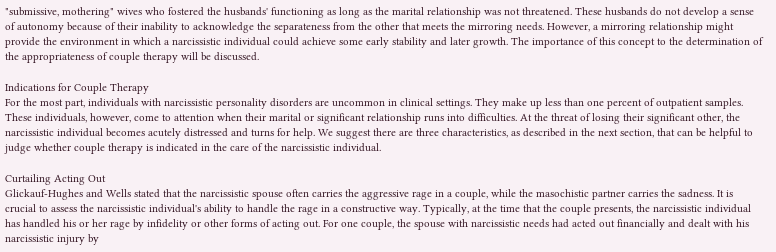"submissive, mothering" wives who fostered the husbands' functioning as long as the marital relationship was not threatened. These husbands do not develop a sense of autonomy because of their inability to acknowledge the separateness from the other that meets the mirroring needs. However, a mirroring relationship might provide the environment in which a narcissistic individual could achieve some early stability and later growth. The importance of this concept to the determination of the appropriateness of couple therapy will be discussed.

Indications for Couple Therapy
For the most part, individuals with narcissistic personality disorders are uncommon in clinical settings. They make up less than one percent of outpatient samples. These individuals, however, come to attention when their marital or significant relationship runs into difficulties. At the threat of losing their significant other, the narcissistic individual becomes acutely distressed and turns for help. We suggest there are three characteristics, as described in the next section, that can be helpful to judge whether couple therapy is indicated in the care of the narcissistic individual.

Curtailing Acting Out
Glickauf-Hughes and Wells stated that the narcissistic spouse often carries the aggressive rage in a couple, while the masochistic partner carries the sadness. It is crucial to assess the narcissistic individual's ability to handle the rage in a constructive way. Typically, at the time that the couple presents, the narcissistic individual has handled his or her rage by infidelity or other forms of acting out. For one couple, the spouse with narcissistic needs had acted out financially and dealt with his narcissistic injury by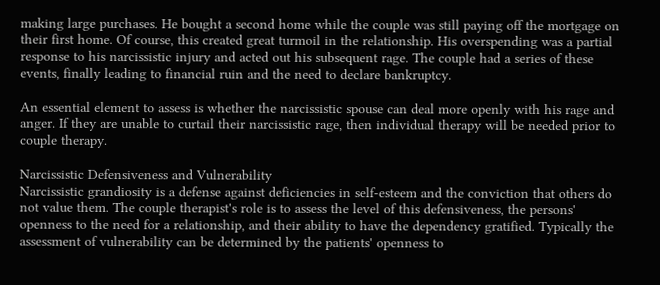making large purchases. He bought a second home while the couple was still paying off the mortgage on their first home. Of course, this created great turmoil in the relationship. His overspending was a partial response to his narcissistic injury and acted out his subsequent rage. The couple had a series of these events, finally leading to financial ruin and the need to declare bankruptcy.

An essential element to assess is whether the narcissistic spouse can deal more openly with his rage and anger. If they are unable to curtail their narcissistic rage, then individual therapy will be needed prior to couple therapy.

Narcissistic Defensiveness and Vulnerability
Narcissistic grandiosity is a defense against deficiencies in self-esteem and the conviction that others do not value them. The couple therapist's role is to assess the level of this defensiveness, the persons' openness to the need for a relationship, and their ability to have the dependency gratified. Typically the assessment of vulnerability can be determined by the patients' openness to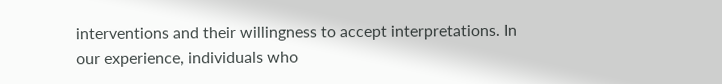interventions and their willingness to accept interpretations. In our experience, individuals who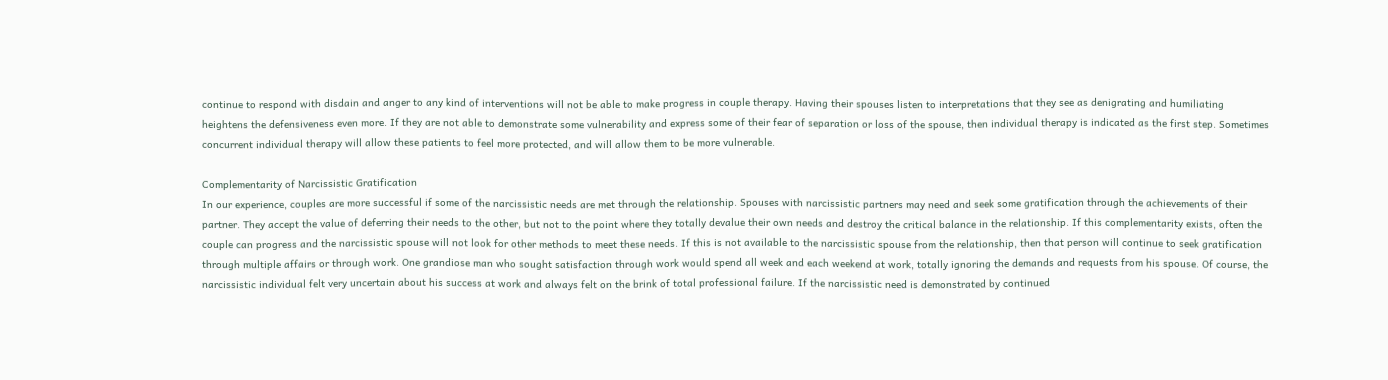continue to respond with disdain and anger to any kind of interventions will not be able to make progress in couple therapy. Having their spouses listen to interpretations that they see as denigrating and humiliating heightens the defensiveness even more. If they are not able to demonstrate some vulnerability and express some of their fear of separation or loss of the spouse, then individual therapy is indicated as the first step. Sometimes concurrent individual therapy will allow these patients to feel more protected, and will allow them to be more vulnerable.

Complementarity of Narcissistic Gratification
In our experience, couples are more successful if some of the narcissistic needs are met through the relationship. Spouses with narcissistic partners may need and seek some gratification through the achievements of their partner. They accept the value of deferring their needs to the other, but not to the point where they totally devalue their own needs and destroy the critical balance in the relationship. If this complementarity exists, often the couple can progress and the narcissistic spouse will not look for other methods to meet these needs. If this is not available to the narcissistic spouse from the relationship, then that person will continue to seek gratification through multiple affairs or through work. One grandiose man who sought satisfaction through work would spend all week and each weekend at work, totally ignoring the demands and requests from his spouse. Of course, the narcissistic individual felt very uncertain about his success at work and always felt on the brink of total professional failure. If the narcissistic need is demonstrated by continued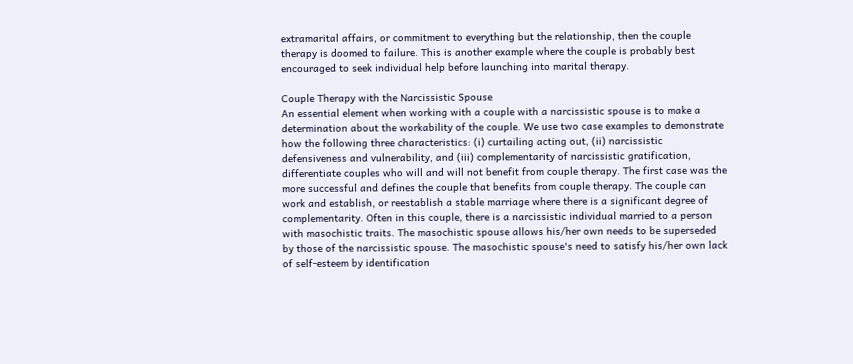extramarital affairs, or commitment to everything but the relationship, then the couple therapy is doomed to failure. This is another example where the couple is probably best encouraged to seek individual help before launching into marital therapy.

Couple Therapy with the Narcissistic Spouse
An essential element when working with a couple with a narcissistic spouse is to make a determination about the workability of the couple. We use two case examples to demonstrate how the following three characteristics: (i) curtailing acting out, (ii) narcissistic defensiveness and vulnerability, and (iii) complementarity of narcissistic gratification, differentiate couples who will and will not benefit from couple therapy. The first case was the more successful and defines the couple that benefits from couple therapy. The couple can work and establish, or reestablish a stable marriage where there is a significant degree of complementarity. Often in this couple, there is a narcissistic individual married to a person with masochistic traits. The masochistic spouse allows his/her own needs to be superseded by those of the narcissistic spouse. The masochistic spouse's need to satisfy his/her own lack of self-esteem by identification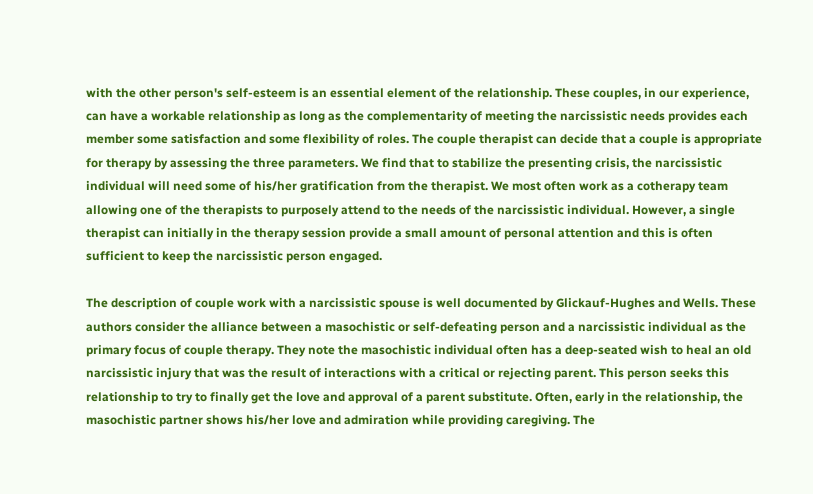with the other person's self-esteem is an essential element of the relationship. These couples, in our experience, can have a workable relationship as long as the complementarity of meeting the narcissistic needs provides each member some satisfaction and some flexibility of roles. The couple therapist can decide that a couple is appropriate for therapy by assessing the three parameters. We find that to stabilize the presenting crisis, the narcissistic individual will need some of his/her gratification from the therapist. We most often work as a cotherapy team allowing one of the therapists to purposely attend to the needs of the narcissistic individual. However, a single therapist can initially in the therapy session provide a small amount of personal attention and this is often sufficient to keep the narcissistic person engaged.

The description of couple work with a narcissistic spouse is well documented by Glickauf-Hughes and Wells. These authors consider the alliance between a masochistic or self-defeating person and a narcissistic individual as the primary focus of couple therapy. They note the masochistic individual often has a deep-seated wish to heal an old narcissistic injury that was the result of interactions with a critical or rejecting parent. This person seeks this relationship to try to finally get the love and approval of a parent substitute. Often, early in the relationship, the masochistic partner shows his/her love and admiration while providing caregiving. The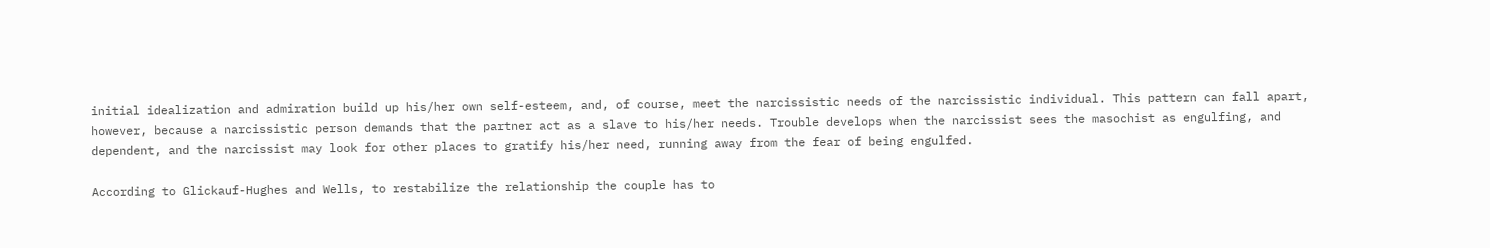initial idealization and admiration build up his/her own self-esteem, and, of course, meet the narcissistic needs of the narcissistic individual. This pattern can fall apart, however, because a narcissistic person demands that the partner act as a slave to his/her needs. Trouble develops when the narcissist sees the masochist as engulfing, and dependent, and the narcissist may look for other places to gratify his/her need, running away from the fear of being engulfed.

According to Glickauf-Hughes and Wells, to restabilize the relationship the couple has to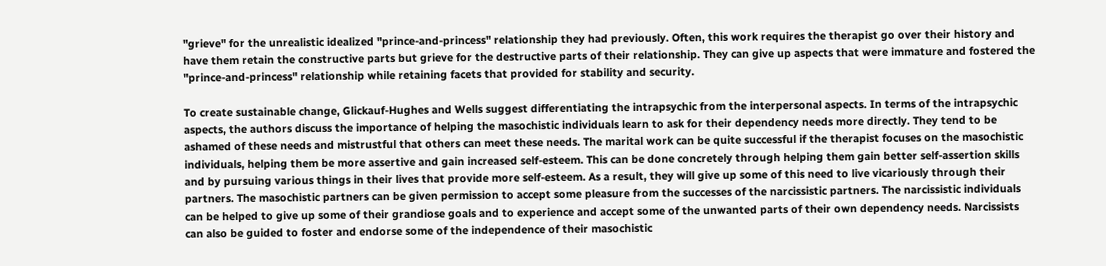"grieve" for the unrealistic idealized "prince-and-princess" relationship they had previously. Often, this work requires the therapist go over their history and have them retain the constructive parts but grieve for the destructive parts of their relationship. They can give up aspects that were immature and fostered the "prince-and-princess" relationship while retaining facets that provided for stability and security.

To create sustainable change, Glickauf-Hughes and Wells suggest differentiating the intrapsychic from the interpersonal aspects. In terms of the intrapsychic aspects, the authors discuss the importance of helping the masochistic individuals learn to ask for their dependency needs more directly. They tend to be ashamed of these needs and mistrustful that others can meet these needs. The marital work can be quite successful if the therapist focuses on the masochistic individuals, helping them be more assertive and gain increased self-esteem. This can be done concretely through helping them gain better self-assertion skills and by pursuing various things in their lives that provide more self-esteem. As a result, they will give up some of this need to live vicariously through their partners. The masochistic partners can be given permission to accept some pleasure from the successes of the narcissistic partners. The narcissistic individuals can be helped to give up some of their grandiose goals and to experience and accept some of the unwanted parts of their own dependency needs. Narcissists can also be guided to foster and endorse some of the independence of their masochistic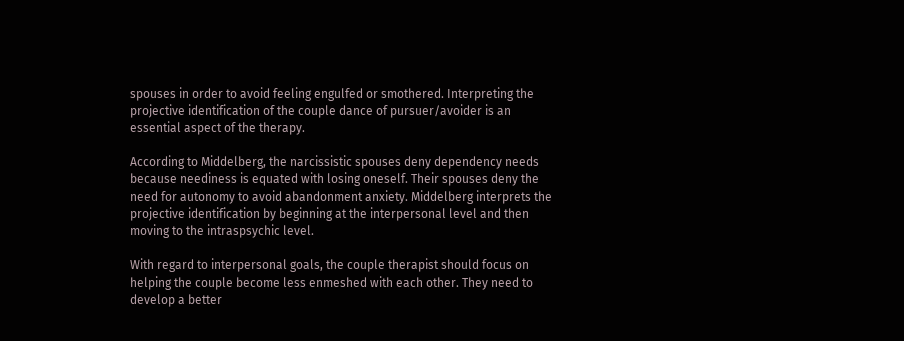spouses in order to avoid feeling engulfed or smothered. Interpreting the projective identification of the couple dance of pursuer/avoider is an essential aspect of the therapy.

According to Middelberg, the narcissistic spouses deny dependency needs because neediness is equated with losing oneself. Their spouses deny the need for autonomy to avoid abandonment anxiety. Middelberg interprets the projective identification by beginning at the interpersonal level and then moving to the intraspsychic level.

With regard to interpersonal goals, the couple therapist should focus on helping the couple become less enmeshed with each other. They need to develop a better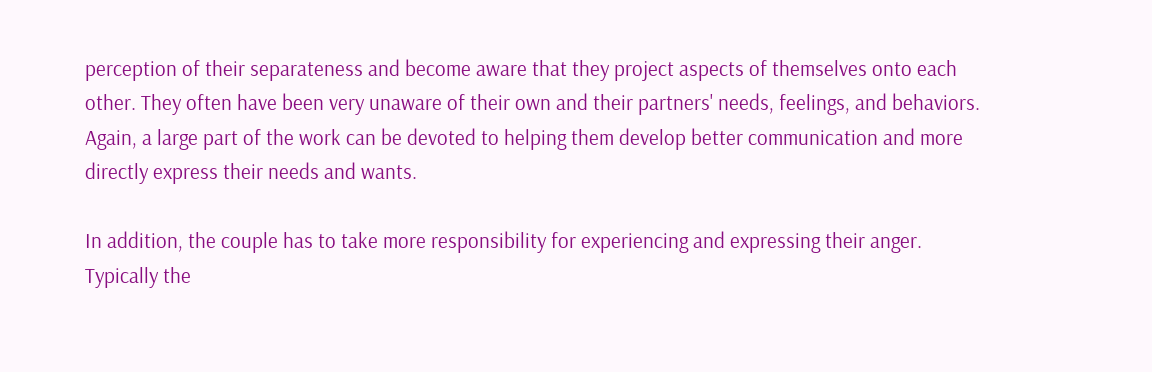perception of their separateness and become aware that they project aspects of themselves onto each other. They often have been very unaware of their own and their partners' needs, feelings, and behaviors. Again, a large part of the work can be devoted to helping them develop better communication and more directly express their needs and wants.

In addition, the couple has to take more responsibility for experiencing and expressing their anger. Typically the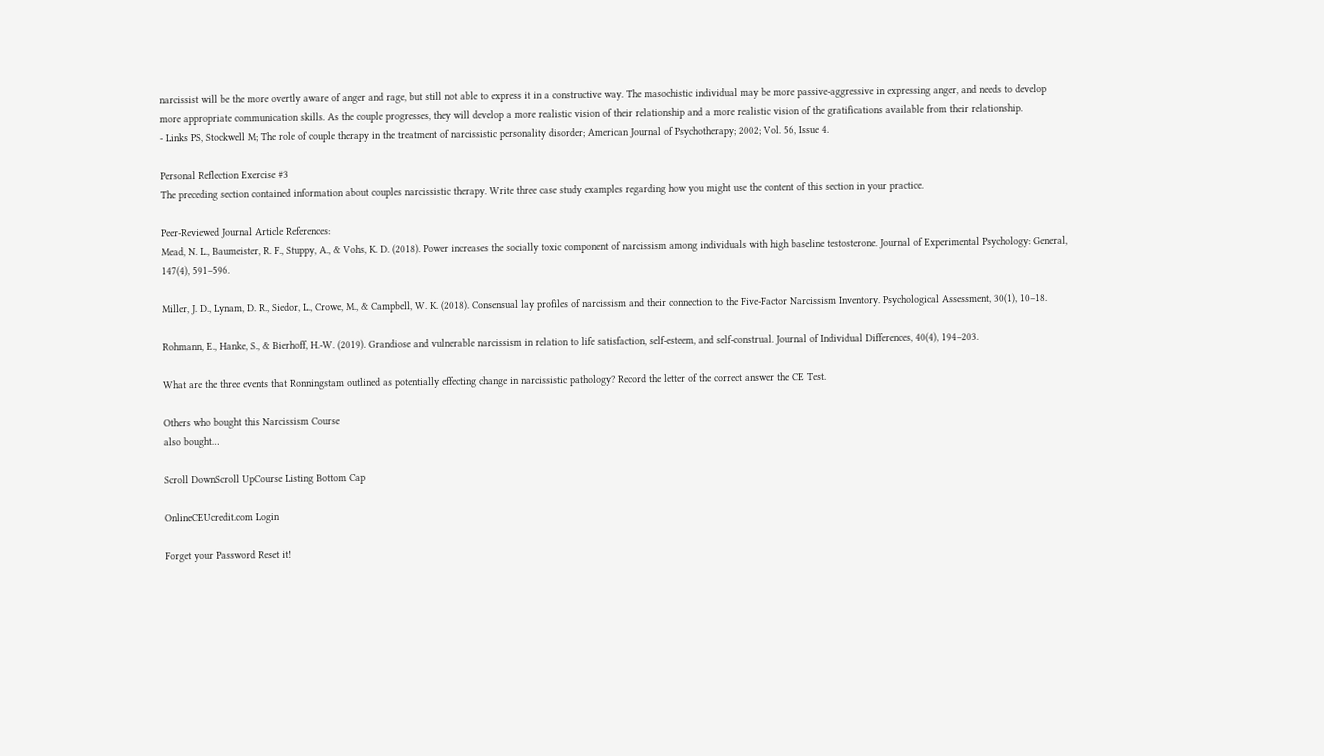narcissist will be the more overtly aware of anger and rage, but still not able to express it in a constructive way. The masochistic individual may be more passive-aggressive in expressing anger, and needs to develop more appropriate communication skills. As the couple progresses, they will develop a more realistic vision of their relationship and a more realistic vision of the gratifications available from their relationship.
- Links PS, Stockwell M; The role of couple therapy in the treatment of narcissistic personality disorder; American Journal of Psychotherapy; 2002; Vol. 56, Issue 4.

Personal Reflection Exercise #3
The preceding section contained information about couples narcissistic therapy. Write three case study examples regarding how you might use the content of this section in your practice.

Peer-Reviewed Journal Article References:
Mead, N. L., Baumeister, R. F., Stuppy, A., & Vohs, K. D. (2018). Power increases the socially toxic component of narcissism among individuals with high baseline testosterone. Journal of Experimental Psychology: General, 147(4), 591–596.

Miller, J. D., Lynam, D. R., Siedor, L., Crowe, M., & Campbell, W. K. (2018). Consensual lay profiles of narcissism and their connection to the Five-Factor Narcissism Inventory. Psychological Assessment, 30(1), 10–18.

Rohmann, E., Hanke, S., & Bierhoff, H.-W. (2019). Grandiose and vulnerable narcissism in relation to life satisfaction, self-esteem, and self-construal. Journal of Individual Differences, 40(4), 194–203.

What are the three events that Ronningstam outlined as potentially effecting change in narcissistic pathology? Record the letter of the correct answer the CE Test.

Others who bought this Narcissism Course
also bought…

Scroll DownScroll UpCourse Listing Bottom Cap

OnlineCEUcredit.com Login

Forget your Password Reset it!